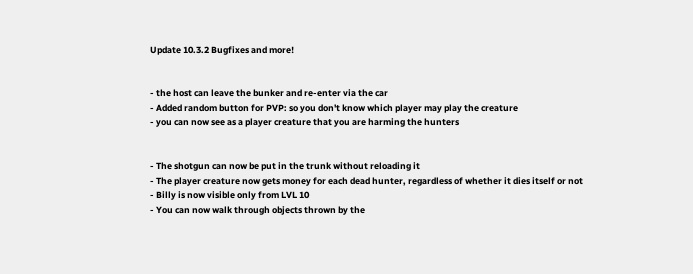Update 10.3.2 Bugfixes and more!


- the host can leave the bunker and re-enter via the car
- Added random button for PVP: so you don't know which player may play the creature
- you can now see as a player creature that you are harming the hunters


- The shotgun can now be put in the trunk without reloading it
- The player creature now gets money for each dead hunter, regardless of whether it dies itself or not
- Billy is now visible only from LVL 10
- You can now walk through objects thrown by the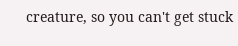creature, so you can't get stuck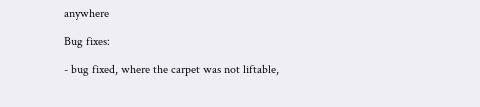anywhere

Bug fixes:

- bug fixed, where the carpet was not liftable,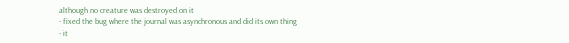although no creature was destroyed on it
- fixed the bug where the journal was asynchronous and did its own thing
- it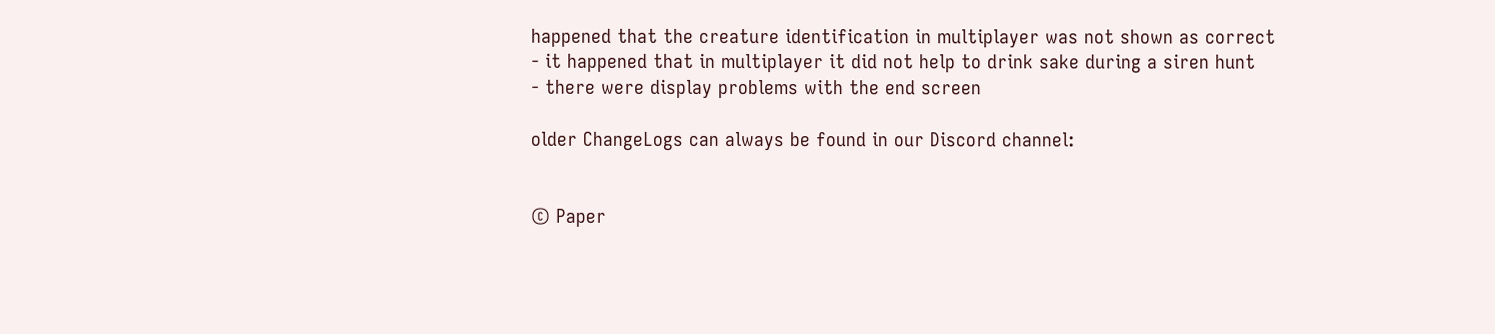happened that the creature identification in multiplayer was not shown as correct
- it happened that in multiplayer it did not help to drink sake during a siren hunt
- there were display problems with the end screen

older ChangeLogs can always be found in our Discord channel:


© Paper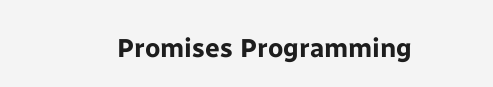Promises Programming